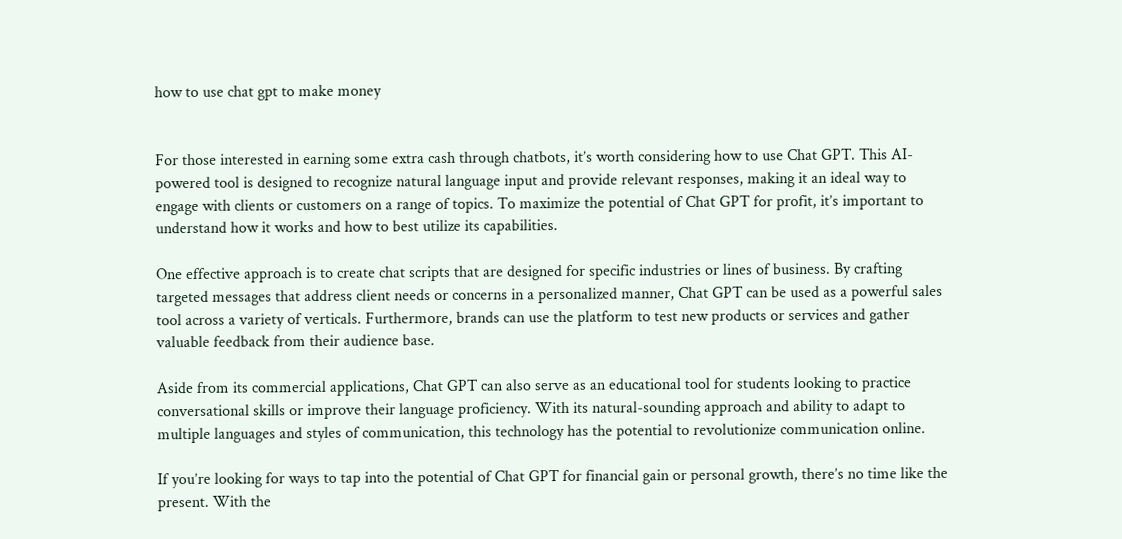how to use chat gpt to make money


For those interested in earning some extra cash through chatbots, it’s worth considering how to use Chat GPT. This AI-powered tool is designed to recognize natural language input and provide relevant responses, making it an ideal way to engage with clients or customers on a range of topics. To maximize the potential of Chat GPT for profit, it’s important to understand how it works and how to best utilize its capabilities.

One effective approach is to create chat scripts that are designed for specific industries or lines of business. By crafting targeted messages that address client needs or concerns in a personalized manner, Chat GPT can be used as a powerful sales tool across a variety of verticals. Furthermore, brands can use the platform to test new products or services and gather valuable feedback from their audience base.

Aside from its commercial applications, Chat GPT can also serve as an educational tool for students looking to practice conversational skills or improve their language proficiency. With its natural-sounding approach and ability to adapt to multiple languages and styles of communication, this technology has the potential to revolutionize communication online.

If you’re looking for ways to tap into the potential of Chat GPT for financial gain or personal growth, there’s no time like the present. With the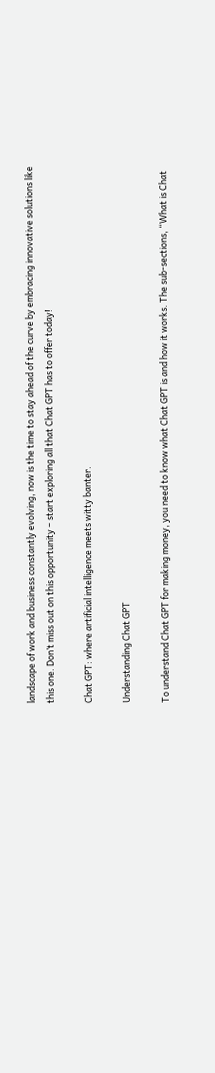landscape of work and business constantly evolving, now is the time to stay ahead of the curve by embracing innovative solutions like this one. Don’t miss out on this opportunity – start exploring all that Chat GPT has to offer today!

Chat GPT: where artificial intelligence meets witty banter.

Understanding Chat GPT

To understand Chat GPT for making money, you need to know what Chat GPT is and how it works. The sub-sections, “What is Chat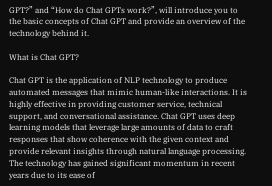GPT?” and “How do Chat GPTs work?”, will introduce you to the basic concepts of Chat GPT and provide an overview of the technology behind it.

What is Chat GPT?

Chat GPT is the application of NLP technology to produce automated messages that mimic human-like interactions. It is highly effective in providing customer service, technical support, and conversational assistance. Chat GPT uses deep learning models that leverage large amounts of data to craft responses that show coherence with the given context and provide relevant insights through natural language processing. The technology has gained significant momentum in recent years due to its ease of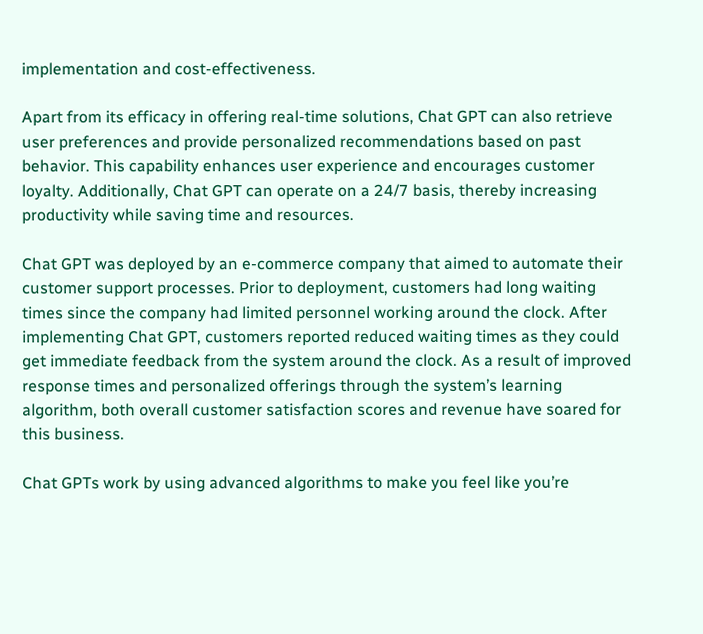implementation and cost-effectiveness.

Apart from its efficacy in offering real-time solutions, Chat GPT can also retrieve user preferences and provide personalized recommendations based on past behavior. This capability enhances user experience and encourages customer loyalty. Additionally, Chat GPT can operate on a 24/7 basis, thereby increasing productivity while saving time and resources.

Chat GPT was deployed by an e-commerce company that aimed to automate their customer support processes. Prior to deployment, customers had long waiting times since the company had limited personnel working around the clock. After implementing Chat GPT, customers reported reduced waiting times as they could get immediate feedback from the system around the clock. As a result of improved response times and personalized offerings through the system’s learning algorithm, both overall customer satisfaction scores and revenue have soared for this business.

Chat GPTs work by using advanced algorithms to make you feel like you’re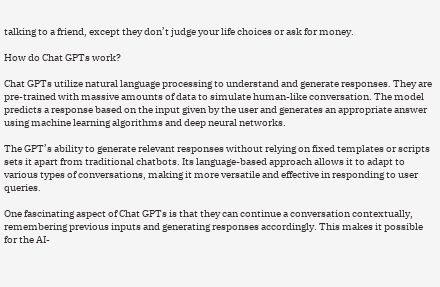talking to a friend, except they don’t judge your life choices or ask for money.

How do Chat GPTs work?

Chat GPTs utilize natural language processing to understand and generate responses. They are pre-trained with massive amounts of data to simulate human-like conversation. The model predicts a response based on the input given by the user and generates an appropriate answer using machine learning algorithms and deep neural networks.

The GPT’s ability to generate relevant responses without relying on fixed templates or scripts sets it apart from traditional chatbots. Its language-based approach allows it to adapt to various types of conversations, making it more versatile and effective in responding to user queries.

One fascinating aspect of Chat GPTs is that they can continue a conversation contextually, remembering previous inputs and generating responses accordingly. This makes it possible for the AI-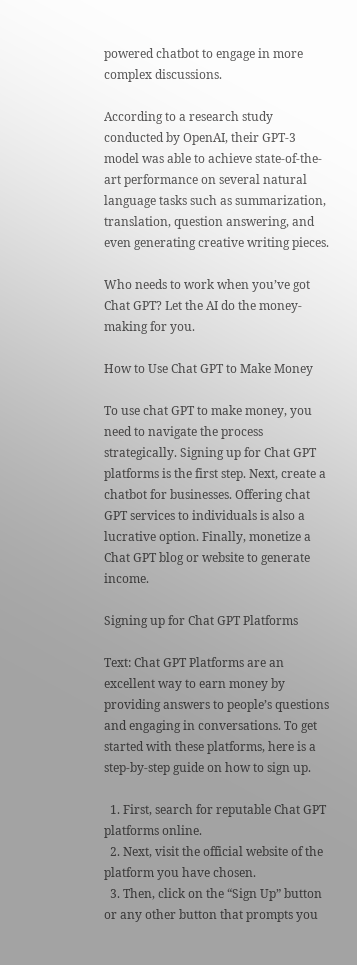powered chatbot to engage in more complex discussions.

According to a research study conducted by OpenAI, their GPT-3 model was able to achieve state-of-the-art performance on several natural language tasks such as summarization, translation, question answering, and even generating creative writing pieces.

Who needs to work when you’ve got Chat GPT? Let the AI do the money-making for you.

How to Use Chat GPT to Make Money

To use chat GPT to make money, you need to navigate the process strategically. Signing up for Chat GPT platforms is the first step. Next, create a chatbot for businesses. Offering chat GPT services to individuals is also a lucrative option. Finally, monetize a Chat GPT blog or website to generate income.

Signing up for Chat GPT Platforms

Text: Chat GPT Platforms are an excellent way to earn money by providing answers to people’s questions and engaging in conversations. To get started with these platforms, here is a step-by-step guide on how to sign up.

  1. First, search for reputable Chat GPT platforms online.
  2. Next, visit the official website of the platform you have chosen.
  3. Then, click on the “Sign Up” button or any other button that prompts you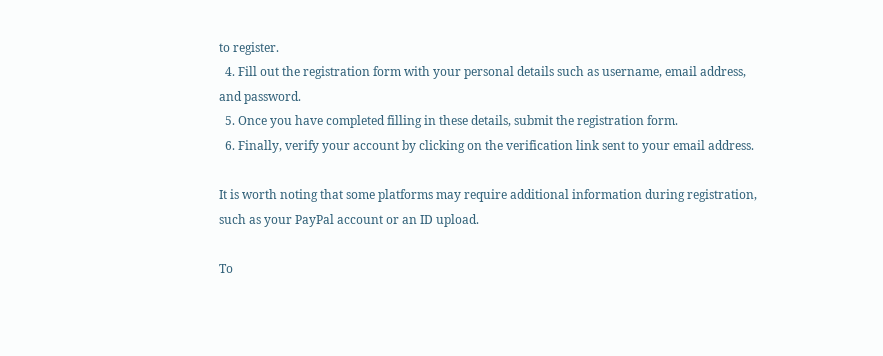to register.
  4. Fill out the registration form with your personal details such as username, email address, and password.
  5. Once you have completed filling in these details, submit the registration form.
  6. Finally, verify your account by clicking on the verification link sent to your email address.

It is worth noting that some platforms may require additional information during registration, such as your PayPal account or an ID upload.

To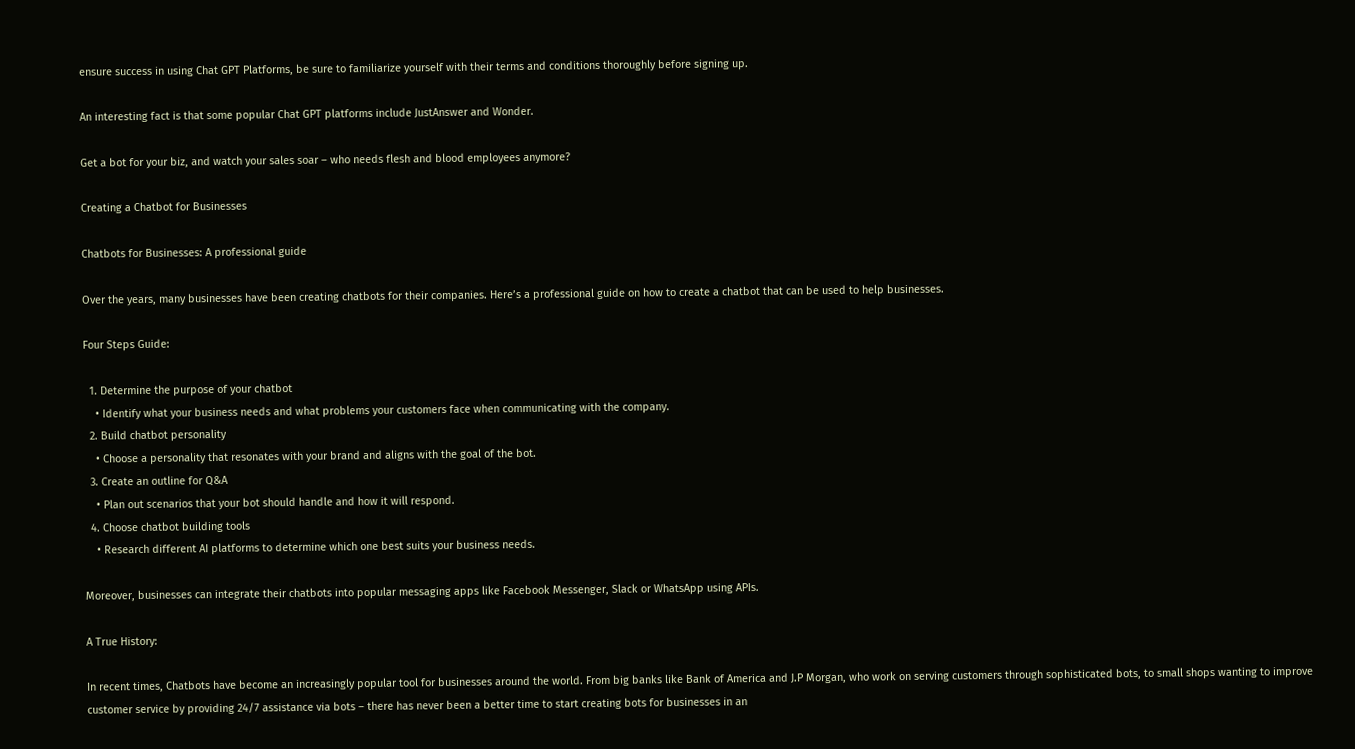ensure success in using Chat GPT Platforms, be sure to familiarize yourself with their terms and conditions thoroughly before signing up.

An interesting fact is that some popular Chat GPT platforms include JustAnswer and Wonder.

Get a bot for your biz, and watch your sales soar – who needs flesh and blood employees anymore?

Creating a Chatbot for Businesses

Chatbots for Businesses: A professional guide

Over the years, many businesses have been creating chatbots for their companies. Here’s a professional guide on how to create a chatbot that can be used to help businesses.

Four Steps Guide:

  1. Determine the purpose of your chatbot
    • Identify what your business needs and what problems your customers face when communicating with the company.
  2. Build chatbot personality
    • Choose a personality that resonates with your brand and aligns with the goal of the bot.
  3. Create an outline for Q&A
    • Plan out scenarios that your bot should handle and how it will respond.
  4. Choose chatbot building tools
    • Research different AI platforms to determine which one best suits your business needs.

Moreover, businesses can integrate their chatbots into popular messaging apps like Facebook Messenger, Slack or WhatsApp using APIs.

A True History:

In recent times, Chatbots have become an increasingly popular tool for businesses around the world. From big banks like Bank of America and J.P Morgan, who work on serving customers through sophisticated bots, to small shops wanting to improve customer service by providing 24/7 assistance via bots – there has never been a better time to start creating bots for businesses in an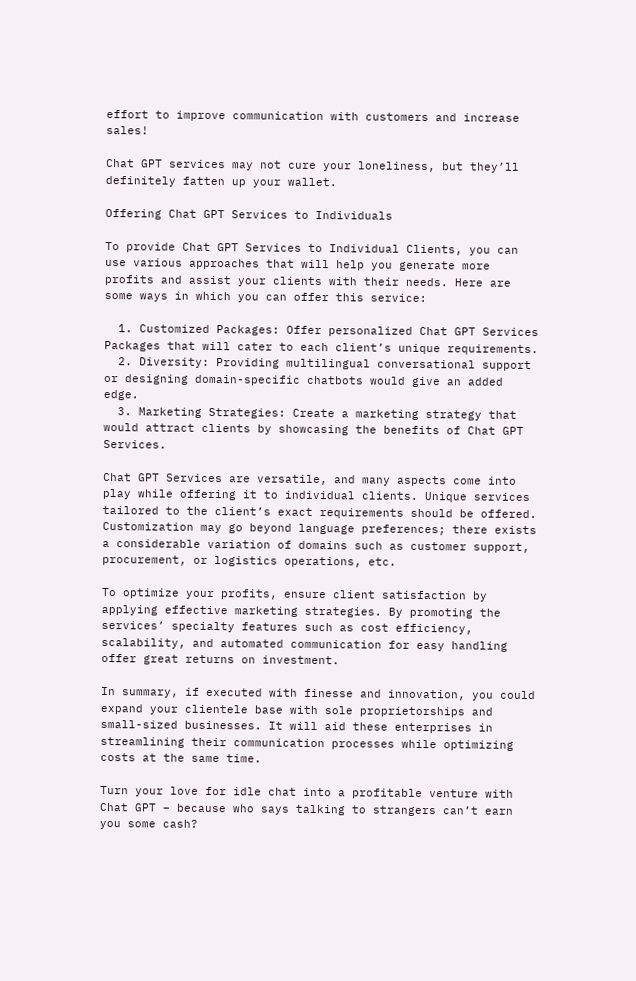effort to improve communication with customers and increase sales!

Chat GPT services may not cure your loneliness, but they’ll definitely fatten up your wallet.

Offering Chat GPT Services to Individuals

To provide Chat GPT Services to Individual Clients, you can use various approaches that will help you generate more profits and assist your clients with their needs. Here are some ways in which you can offer this service:

  1. Customized Packages: Offer personalized Chat GPT Services Packages that will cater to each client’s unique requirements.
  2. Diversity: Providing multilingual conversational support or designing domain-specific chatbots would give an added edge.
  3. Marketing Strategies: Create a marketing strategy that would attract clients by showcasing the benefits of Chat GPT Services.

Chat GPT Services are versatile, and many aspects come into play while offering it to individual clients. Unique services tailored to the client’s exact requirements should be offered. Customization may go beyond language preferences; there exists a considerable variation of domains such as customer support, procurement, or logistics operations, etc.

To optimize your profits, ensure client satisfaction by applying effective marketing strategies. By promoting the services’ specialty features such as cost efficiency, scalability, and automated communication for easy handling offer great returns on investment.

In summary, if executed with finesse and innovation, you could expand your clientele base with sole proprietorships and small-sized businesses. It will aid these enterprises in streamlining their communication processes while optimizing costs at the same time.

Turn your love for idle chat into a profitable venture with Chat GPT – because who says talking to strangers can’t earn you some cash?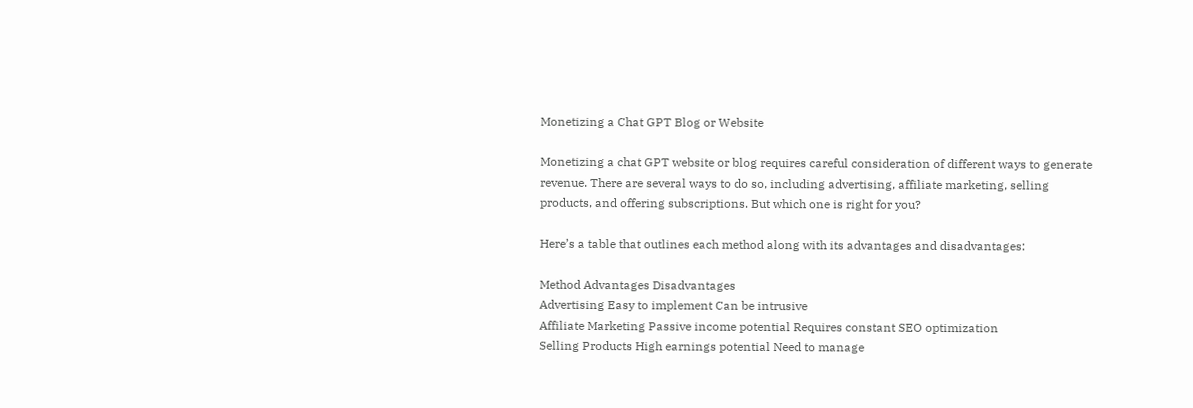Monetizing a Chat GPT Blog or Website

Monetizing a chat GPT website or blog requires careful consideration of different ways to generate revenue. There are several ways to do so, including advertising, affiliate marketing, selling products, and offering subscriptions. But which one is right for you?

Here’s a table that outlines each method along with its advantages and disadvantages:

Method Advantages Disadvantages
Advertising Easy to implement Can be intrusive
Affiliate Marketing Passive income potential Requires constant SEO optimization
Selling Products High earnings potential Need to manage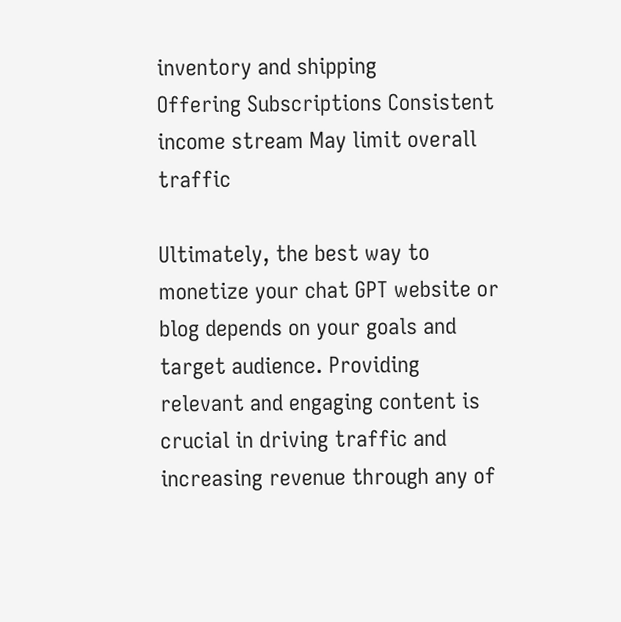inventory and shipping
Offering Subscriptions Consistent income stream May limit overall traffic

Ultimately, the best way to monetize your chat GPT website or blog depends on your goals and target audience. Providing relevant and engaging content is crucial in driving traffic and increasing revenue through any of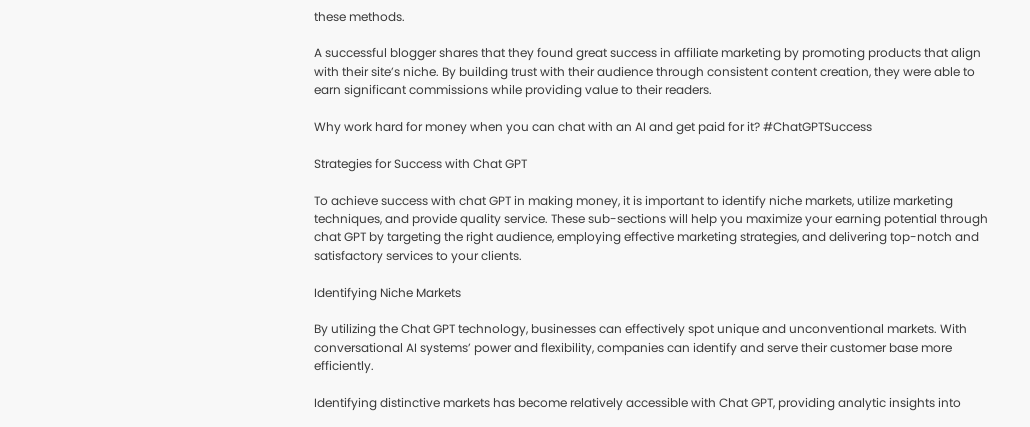these methods.

A successful blogger shares that they found great success in affiliate marketing by promoting products that align with their site’s niche. By building trust with their audience through consistent content creation, they were able to earn significant commissions while providing value to their readers.

Why work hard for money when you can chat with an AI and get paid for it? #ChatGPTSuccess

Strategies for Success with Chat GPT

To achieve success with chat GPT in making money, it is important to identify niche markets, utilize marketing techniques, and provide quality service. These sub-sections will help you maximize your earning potential through chat GPT by targeting the right audience, employing effective marketing strategies, and delivering top-notch and satisfactory services to your clients.

Identifying Niche Markets

By utilizing the Chat GPT technology, businesses can effectively spot unique and unconventional markets. With conversational AI systems’ power and flexibility, companies can identify and serve their customer base more efficiently.

Identifying distinctive markets has become relatively accessible with Chat GPT, providing analytic insights into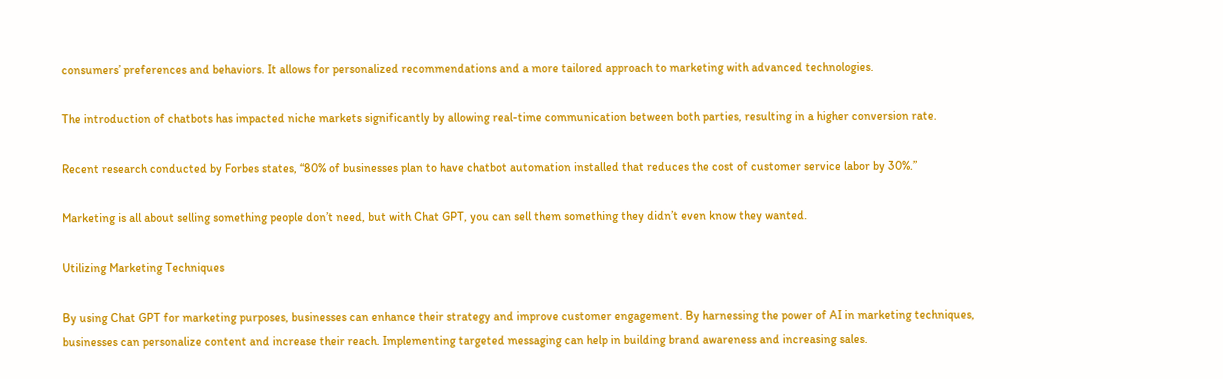consumers’ preferences and behaviors. It allows for personalized recommendations and a more tailored approach to marketing with advanced technologies.

The introduction of chatbots has impacted niche markets significantly by allowing real-time communication between both parties, resulting in a higher conversion rate.

Recent research conducted by Forbes states, “80% of businesses plan to have chatbot automation installed that reduces the cost of customer service labor by 30%.”

Marketing is all about selling something people don’t need, but with Chat GPT, you can sell them something they didn’t even know they wanted.

Utilizing Marketing Techniques

By using Chat GPT for marketing purposes, businesses can enhance their strategy and improve customer engagement. By harnessing the power of AI in marketing techniques, businesses can personalize content and increase their reach. Implementing targeted messaging can help in building brand awareness and increasing sales.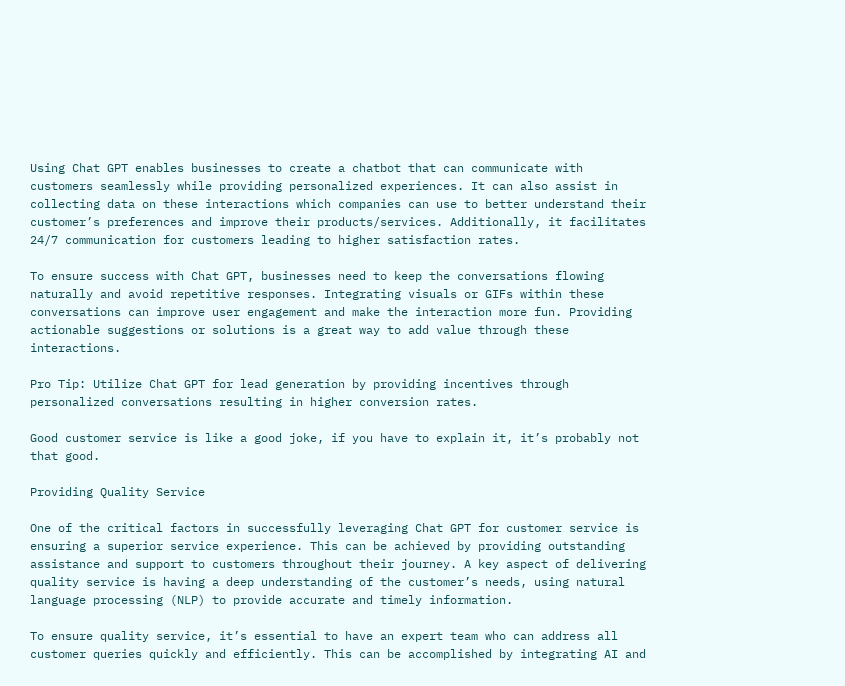Using Chat GPT enables businesses to create a chatbot that can communicate with customers seamlessly while providing personalized experiences. It can also assist in collecting data on these interactions which companies can use to better understand their customer’s preferences and improve their products/services. Additionally, it facilitates 24/7 communication for customers leading to higher satisfaction rates.

To ensure success with Chat GPT, businesses need to keep the conversations flowing naturally and avoid repetitive responses. Integrating visuals or GIFs within these conversations can improve user engagement and make the interaction more fun. Providing actionable suggestions or solutions is a great way to add value through these interactions.

Pro Tip: Utilize Chat GPT for lead generation by providing incentives through personalized conversations resulting in higher conversion rates.

Good customer service is like a good joke, if you have to explain it, it’s probably not that good.

Providing Quality Service

One of the critical factors in successfully leveraging Chat GPT for customer service is ensuring a superior service experience. This can be achieved by providing outstanding assistance and support to customers throughout their journey. A key aspect of delivering quality service is having a deep understanding of the customer’s needs, using natural language processing (NLP) to provide accurate and timely information.

To ensure quality service, it’s essential to have an expert team who can address all customer queries quickly and efficiently. This can be accomplished by integrating AI and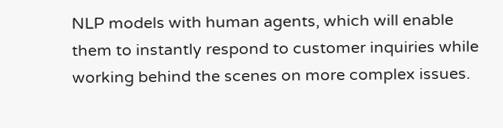NLP models with human agents, which will enable them to instantly respond to customer inquiries while working behind the scenes on more complex issues.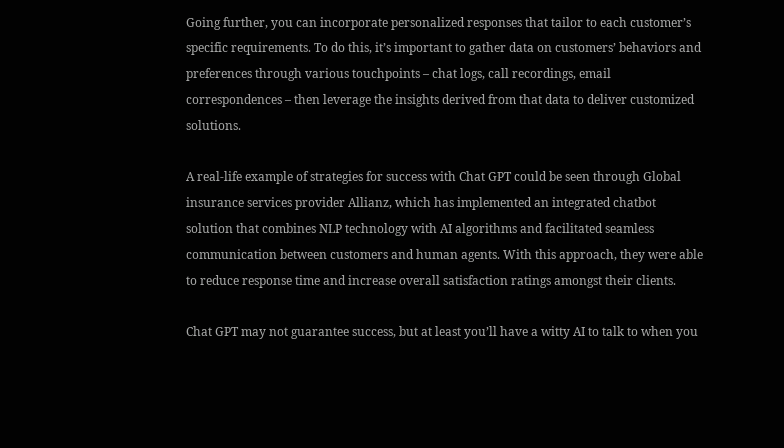Going further, you can incorporate personalized responses that tailor to each customer’s specific requirements. To do this, it’s important to gather data on customers’ behaviors and preferences through various touchpoints – chat logs, call recordings, email correspondences – then leverage the insights derived from that data to deliver customized solutions.

A real-life example of strategies for success with Chat GPT could be seen through Global insurance services provider Allianz, which has implemented an integrated chatbot solution that combines NLP technology with AI algorithms and facilitated seamless communication between customers and human agents. With this approach, they were able to reduce response time and increase overall satisfaction ratings amongst their clients.

Chat GPT may not guarantee success, but at least you’ll have a witty AI to talk to when you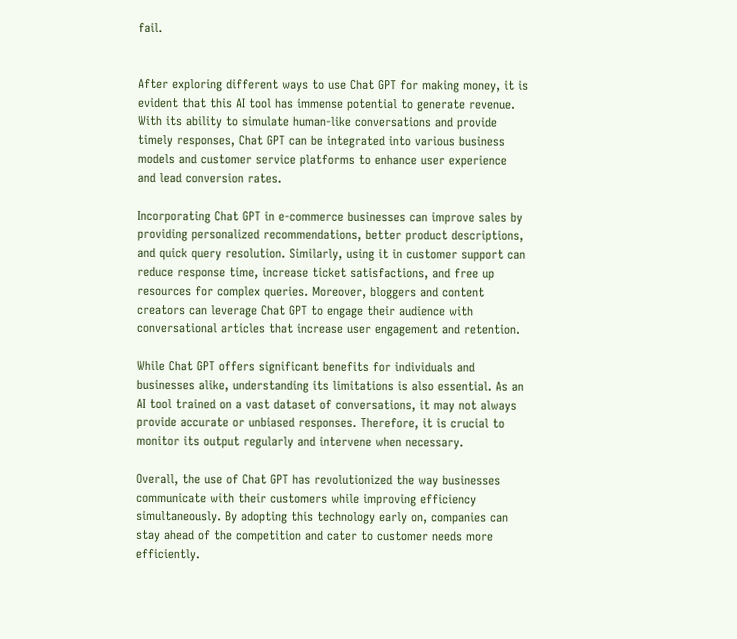fail.


After exploring different ways to use Chat GPT for making money, it is evident that this AI tool has immense potential to generate revenue. With its ability to simulate human-like conversations and provide timely responses, Chat GPT can be integrated into various business models and customer service platforms to enhance user experience and lead conversion rates.

Incorporating Chat GPT in e-commerce businesses can improve sales by providing personalized recommendations, better product descriptions, and quick query resolution. Similarly, using it in customer support can reduce response time, increase ticket satisfactions, and free up resources for complex queries. Moreover, bloggers and content creators can leverage Chat GPT to engage their audience with conversational articles that increase user engagement and retention.

While Chat GPT offers significant benefits for individuals and businesses alike, understanding its limitations is also essential. As an AI tool trained on a vast dataset of conversations, it may not always provide accurate or unbiased responses. Therefore, it is crucial to monitor its output regularly and intervene when necessary.

Overall, the use of Chat GPT has revolutionized the way businesses communicate with their customers while improving efficiency simultaneously. By adopting this technology early on, companies can stay ahead of the competition and cater to customer needs more efficiently.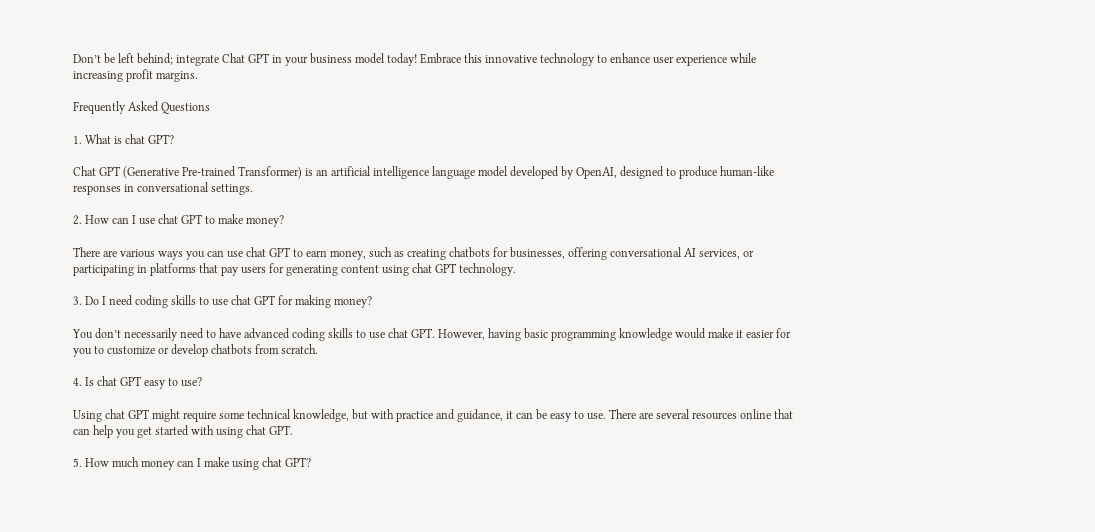Don’t be left behind; integrate Chat GPT in your business model today! Embrace this innovative technology to enhance user experience while increasing profit margins.

Frequently Asked Questions

1. What is chat GPT?

Chat GPT (Generative Pre-trained Transformer) is an artificial intelligence language model developed by OpenAI, designed to produce human-like responses in conversational settings.

2. How can I use chat GPT to make money?

There are various ways you can use chat GPT to earn money, such as creating chatbots for businesses, offering conversational AI services, or participating in platforms that pay users for generating content using chat GPT technology.

3. Do I need coding skills to use chat GPT for making money?

You don’t necessarily need to have advanced coding skills to use chat GPT. However, having basic programming knowledge would make it easier for you to customize or develop chatbots from scratch.

4. Is chat GPT easy to use?

Using chat GPT might require some technical knowledge, but with practice and guidance, it can be easy to use. There are several resources online that can help you get started with using chat GPT.

5. How much money can I make using chat GPT?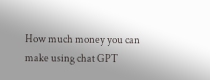How much money you can make using chat GPT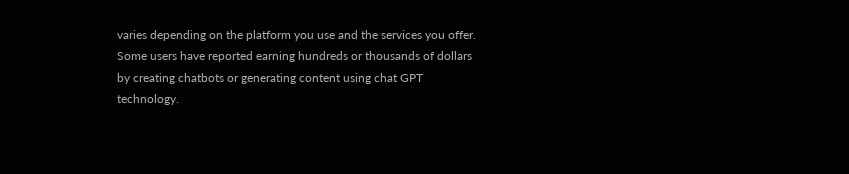varies depending on the platform you use and the services you offer. Some users have reported earning hundreds or thousands of dollars by creating chatbots or generating content using chat GPT technology.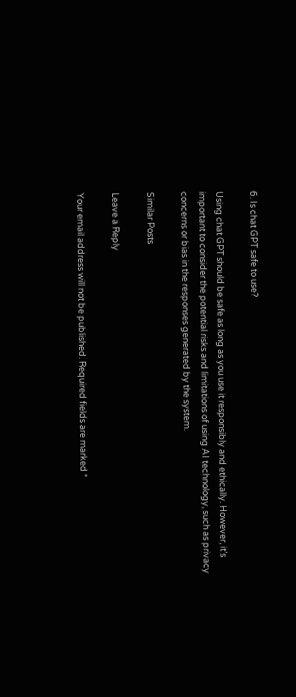6. Is chat GPT safe to use?

Using chat GPT should be safe as long as you use it responsibly and ethically. However, it’s important to consider the potential risks and limitations of using AI technology, such as privacy concerns or bias in the responses generated by the system.

Similar Posts

Leave a Reply

Your email address will not be published. Required fields are marked *